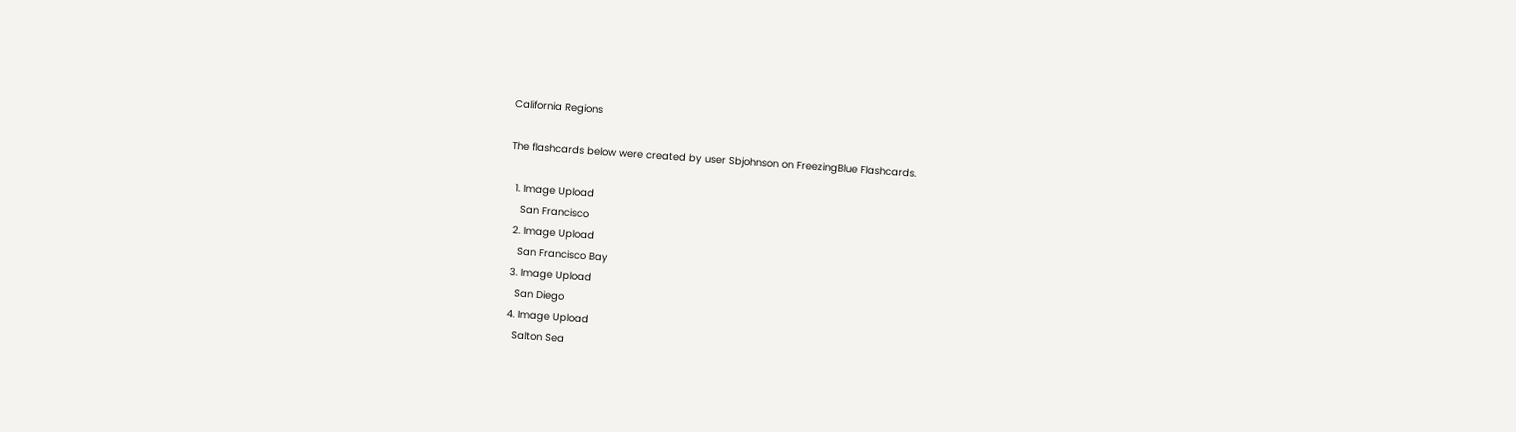California Regions

The flashcards below were created by user Sbjohnson on FreezingBlue Flashcards.

  1. Image Upload
    San Francisco
  2. Image Upload
    San Francisco Bay
  3. Image Upload
    San Diego
  4. Image Upload
    Salton Sea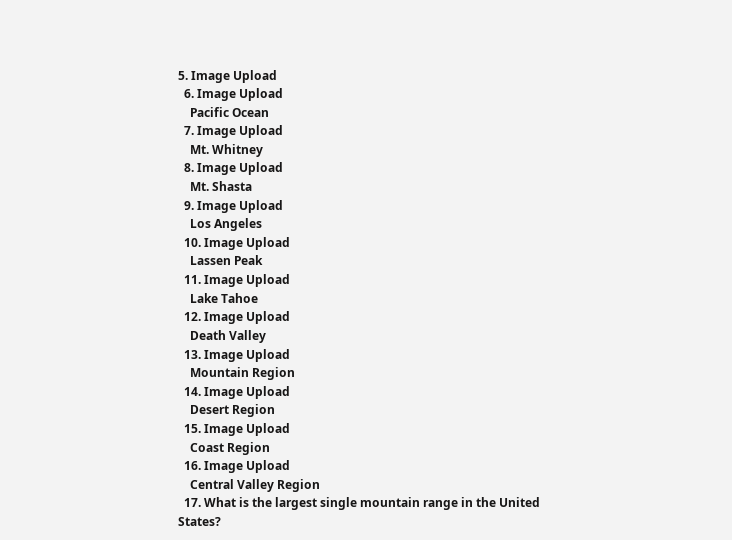5. Image Upload
  6. Image Upload
    Pacific Ocean
  7. Image Upload
    Mt. Whitney
  8. Image Upload
    Mt. Shasta
  9. Image Upload
    Los Angeles
  10. Image Upload
    Lassen Peak
  11. Image Upload
    Lake Tahoe
  12. Image Upload
    Death Valley
  13. Image Upload
    Mountain Region
  14. Image Upload
    Desert Region
  15. Image Upload
    Coast Region
  16. Image Upload
    Central Valley Region
  17. What is the largest single mountain range in the United States?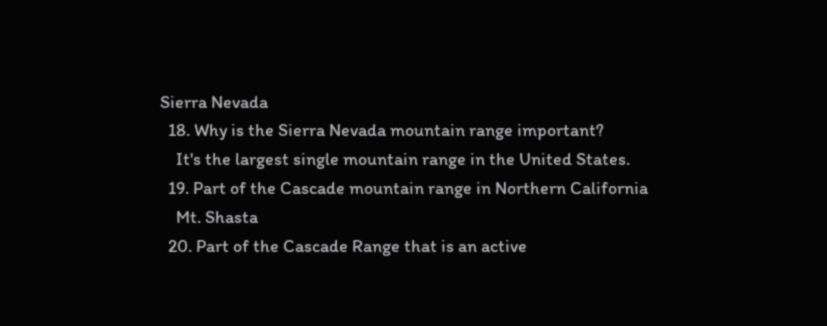Sierra Nevada
  18. Why is the Sierra Nevada mountain range important?
    It's the largest single mountain range in the United States.
  19. Part of the Cascade mountain range in Northern California
    Mt. Shasta
  20. Part of the Cascade Range that is an active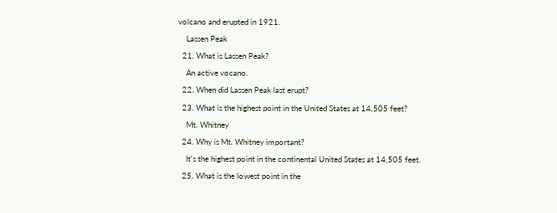volcano and erupted in 1921.
    Lassen Peak
  21. What is Lassen Peak?
    An active vocano.
  22. When did Lassen Peak last erupt?
  23. What is the highest point in the United States at 14,505 feet?
    Mt. Whitney
  24. Why is Mt. Whitney important?
    It's the highest point in the continental United States at 14,505 feet.
  25. What is the lowest point in the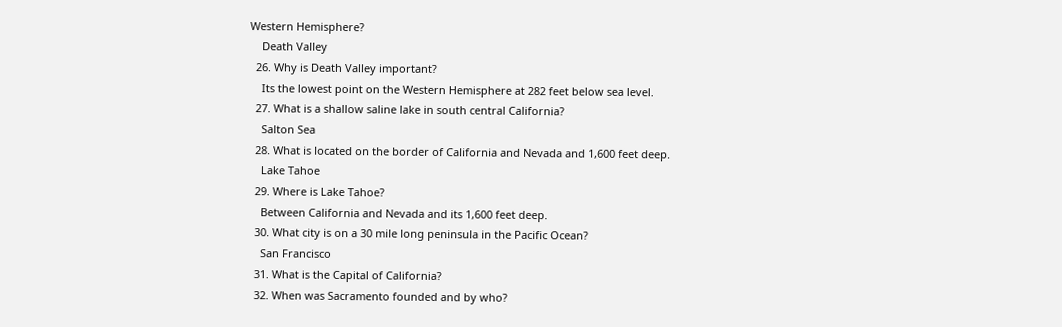Western Hemisphere?
    Death Valley
  26. Why is Death Valley important?
    Its the lowest point on the Western Hemisphere at 282 feet below sea level.
  27. What is a shallow saline lake in south central California?
    Salton Sea
  28. What is located on the border of California and Nevada and 1,600 feet deep.
    Lake Tahoe
  29. Where is Lake Tahoe?
    Between California and Nevada and its 1,600 feet deep.
  30. What city is on a 30 mile long peninsula in the Pacific Ocean?
    San Francisco
  31. What is the Capital of California?
  32. When was Sacramento founded and by who?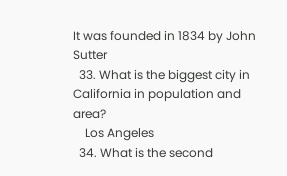It was founded in 1834 by John Sutter
  33. What is the biggest city in California in population and area?
    Los Angeles
  34. What is the second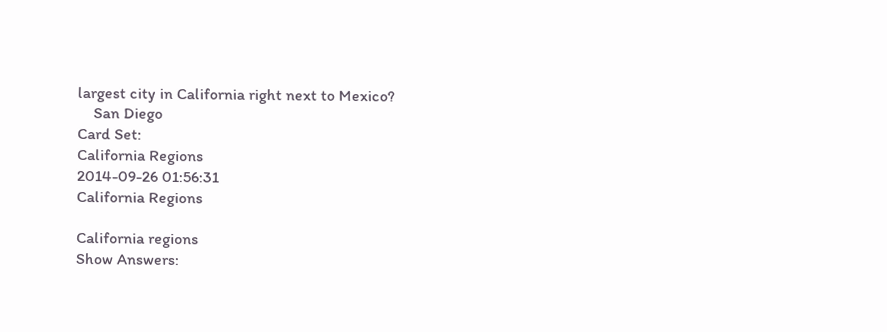largest city in California right next to Mexico?
    San Diego
Card Set:
California Regions
2014-09-26 01:56:31
California Regions

California regions
Show Answers: